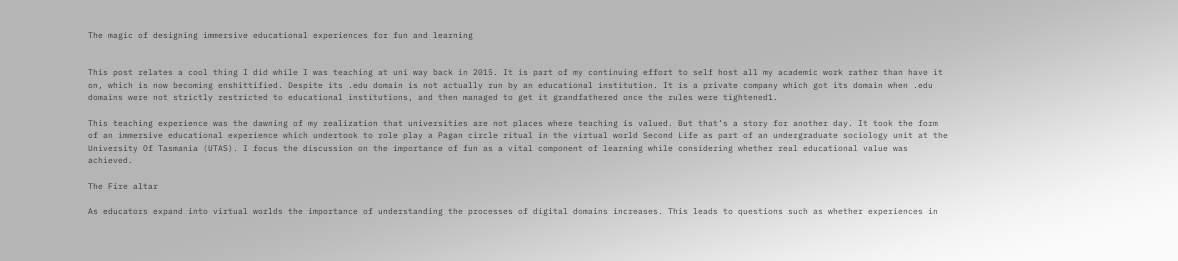The magic of designing immersive educational experiences for fun and learning


This post relates a cool thing I did while I was teaching at uni way back in 2015. It is part of my continuing effort to self host all my academic work rather than have it on, which is now becoming enshittified. Despite its .edu domain is not actually run by an educational institution. It is a private company which got its domain when .edu domains were not strictly restricted to educational institutions, and then managed to get it grandfathered once the rules were tightened1.

This teaching experience was the dawning of my realization that universities are not places where teaching is valued. But that’s a story for another day. It took the form of an immersive educational experience which undertook to role play a Pagan circle ritual in the virtual world Second Life as part of an undergraduate sociology unit at the University Of Tasmania (UTAS). I focus the discussion on the importance of fun as a vital component of learning while considering whether real educational value was achieved.

The Fire altar

As educators expand into virtual worlds the importance of understanding the processes of digital domains increases. This leads to questions such as whether experiences in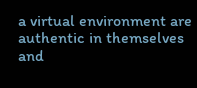a virtual environment are authentic in themselves and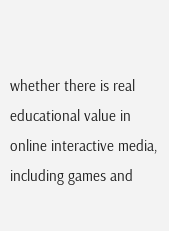whether there is real educational value in online interactive media, including games and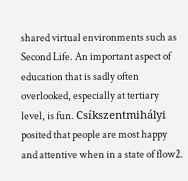shared virtual environments such as Second Life. An important aspect of education that is sadly often overlooked, especially at tertiary level, is fun. Csíkszentmihályi posited that people are most happy and attentive when in a state of flow2.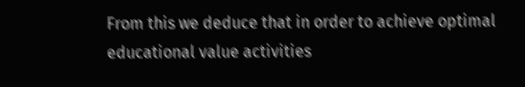From this we deduce that in order to achieve optimal educational value activities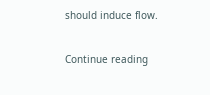should induce flow.

Continue reading